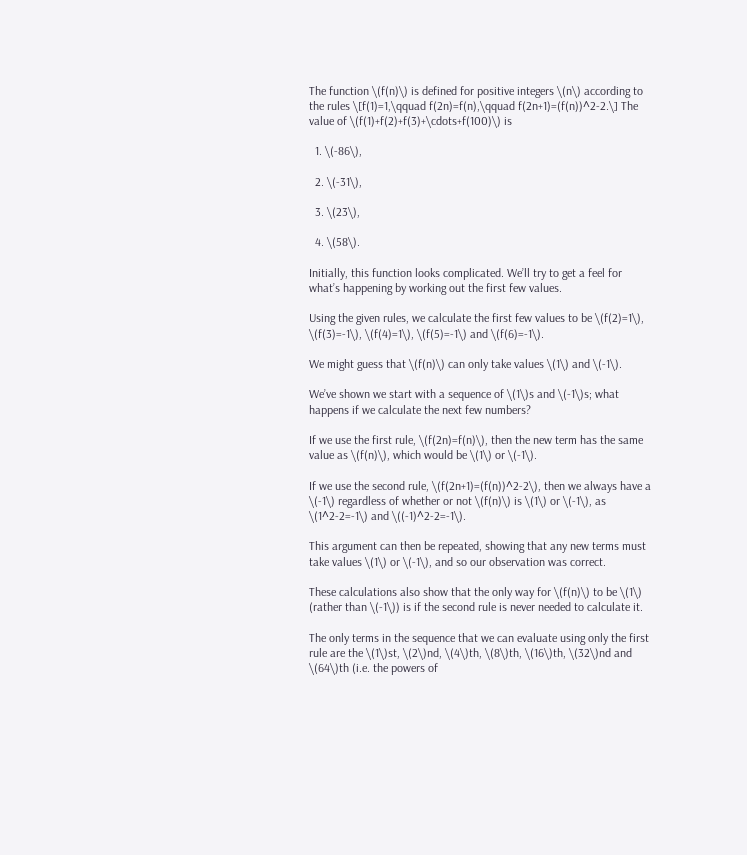The function \(f(n)\) is defined for positive integers \(n\) according to the rules \[f(1)=1,\qquad f(2n)=f(n),\qquad f(2n+1)=(f(n))^2-2.\] The value of \(f(1)+f(2)+f(3)+\cdots+f(100)\) is

  1. \(-86\),

  2. \(-31\),

  3. \(23\),

  4. \(58\).

Initially, this function looks complicated. We’ll try to get a feel for what’s happening by working out the first few values.

Using the given rules, we calculate the first few values to be \(f(2)=1\), \(f(3)=-1\), \(f(4)=1\), \(f(5)=-1\) and \(f(6)=-1\).

We might guess that \(f(n)\) can only take values \(1\) and \(-1\).

We’ve shown we start with a sequence of \(1\)s and \(-1\)s; what happens if we calculate the next few numbers?

If we use the first rule, \(f(2n)=f(n)\), then the new term has the same value as \(f(n)\), which would be \(1\) or \(-1\).

If we use the second rule, \(f(2n+1)=(f(n))^2-2\), then we always have a \(-1\) regardless of whether or not \(f(n)\) is \(1\) or \(-1\), as \(1^2-2=-1\) and \((-1)^2-2=-1\).

This argument can then be repeated, showing that any new terms must take values \(1\) or \(-1\), and so our observation was correct.

These calculations also show that the only way for \(f(n)\) to be \(1\) (rather than \(-1\)) is if the second rule is never needed to calculate it.

The only terms in the sequence that we can evaluate using only the first rule are the \(1\)st, \(2\)nd, \(4\)th, \(8\)th, \(16\)th, \(32\)nd and \(64\)th (i.e. the powers of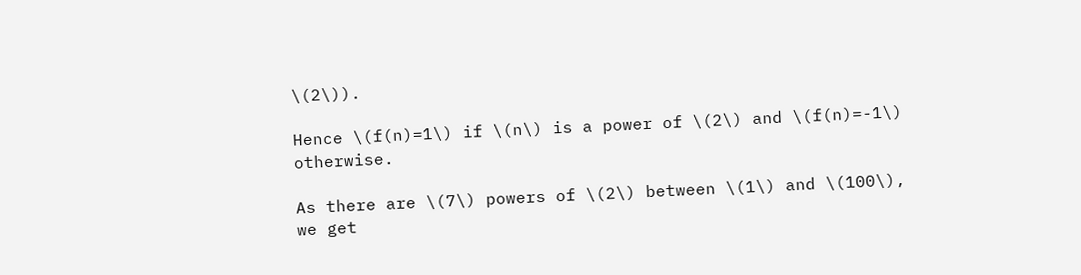\(2\)).

Hence \(f(n)=1\) if \(n\) is a power of \(2\) and \(f(n)=-1\) otherwise.

As there are \(7\) powers of \(2\) between \(1\) and \(100\), we get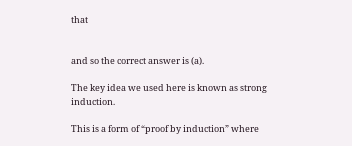that


and so the correct answer is (a).

The key idea we used here is known as strong induction.

This is a form of “proof by induction” where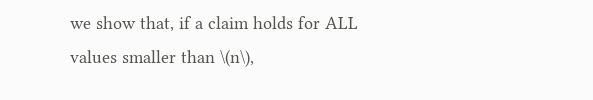we show that, if a claim holds for ALL values smaller than \(n\),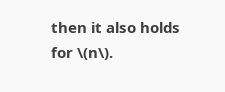then it also holds for \(n\).